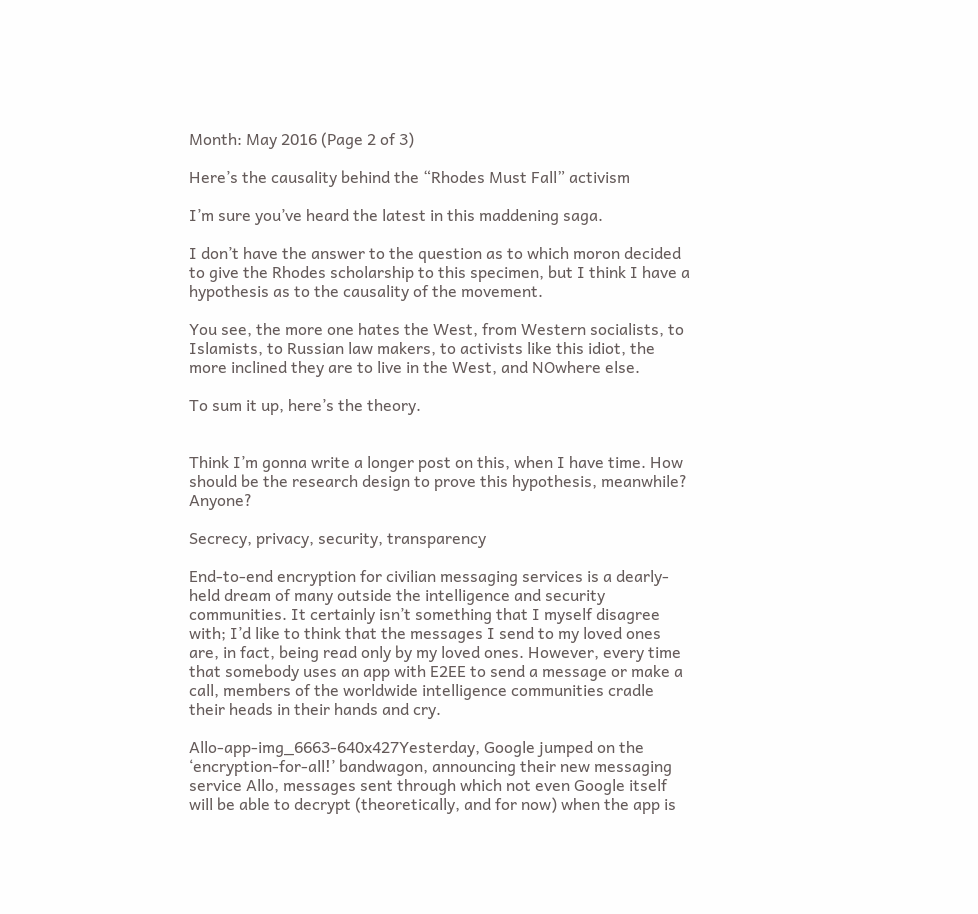Month: May 2016 (Page 2 of 3)

Here’s the causality behind the “Rhodes Must Fall” activism

I’m sure you’ve heard the latest in this maddening saga.

I don’t have the answer to the question as to which moron decided to give the Rhodes scholarship to this specimen, but I think I have a hypothesis as to the causality of the movement.

You see, the more one hates the West, from Western socialists, to Islamists, to Russian law makers, to activists like this idiot, the more inclined they are to live in the West, and NOwhere else.

To sum it up, here’s the theory.


Think I’m gonna write a longer post on this, when I have time. How should be the research design to prove this hypothesis, meanwhile? Anyone?

Secrecy, privacy, security, transparency

End-to-end encryption for civilian messaging services is a dearly-held dream of many outside the intelligence and security communities. It certainly isn’t something that I myself disagree with; I’d like to think that the messages I send to my loved ones are, in fact, being read only by my loved ones. However, every time that somebody uses an app with E2EE to send a message or make a call, members of the worldwide intelligence communities cradle their heads in their hands and cry.

Allo-app-img_6663-640x427Yesterday, Google jumped on the ‘encryption-for-all!’ bandwagon, announcing their new messaging service Allo, messages sent through which not even Google itself will be able to decrypt (theoretically, and for now) when the app is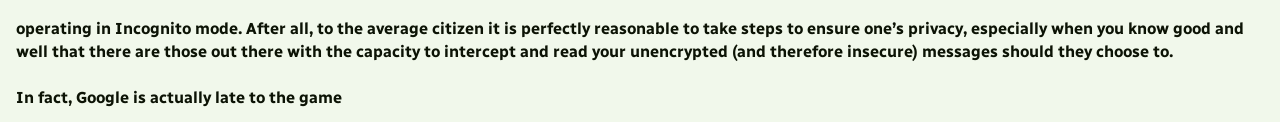operating in Incognito mode. After all, to the average citizen it is perfectly reasonable to take steps to ensure one’s privacy, especially when you know good and well that there are those out there with the capacity to intercept and read your unencrypted (and therefore insecure) messages should they choose to.

In fact, Google is actually late to the game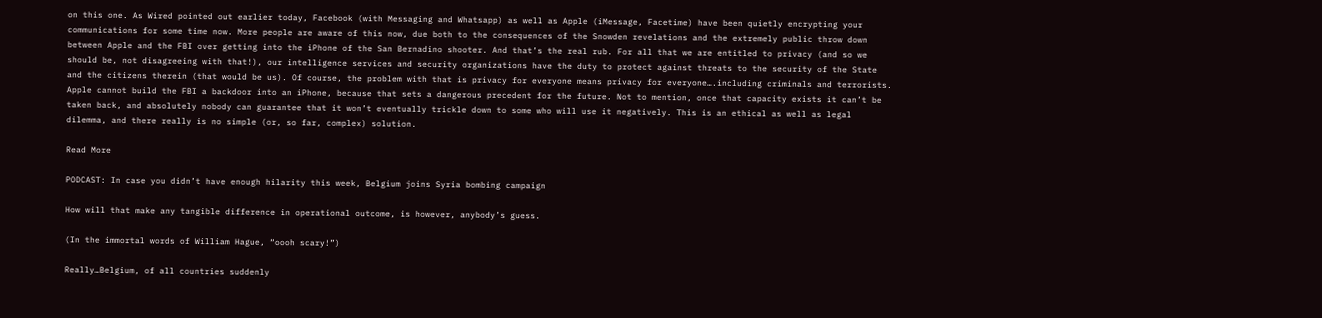on this one. As Wired pointed out earlier today, Facebook (with Messaging and Whatsapp) as well as Apple (iMessage, Facetime) have been quietly encrypting your communications for some time now. More people are aware of this now, due both to the consequences of the Snowden revelations and the extremely public throw down between Apple and the FBI over getting into the iPhone of the San Bernadino shooter. And that’s the real rub. For all that we are entitled to privacy (and so we should be, not disagreeing with that!), our intelligence services and security organizations have the duty to protect against threats to the security of the State and the citizens therein (that would be us). Of course, the problem with that is privacy for everyone means privacy for everyone….including criminals and terrorists. Apple cannot build the FBI a backdoor into an iPhone, because that sets a dangerous precedent for the future. Not to mention, once that capacity exists it can’t be taken back, and absolutely nobody can guarantee that it won’t eventually trickle down to some who will use it negatively. This is an ethical as well as legal dilemma, and there really is no simple (or, so far, complex) solution.

Read More

PODCAST: In case you didn’t have enough hilarity this week, Belgium joins Syria bombing campaign

How will that make any tangible difference in operational outcome, is however, anybody’s guess.

(In the immortal words of William Hague, “oooh scary!”)

Really…Belgium, of all countries suddenly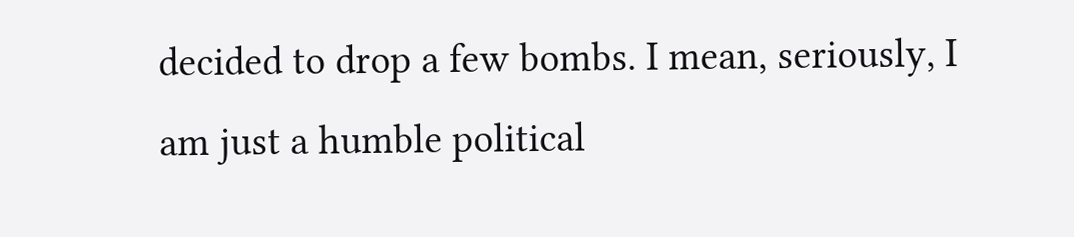decided to drop a few bombs. I mean, seriously, I am just a humble political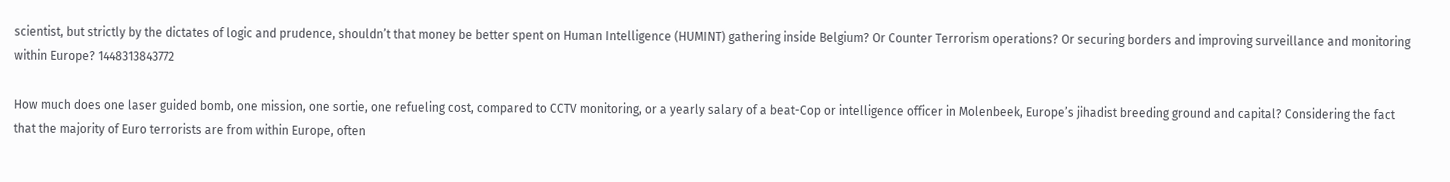scientist, but strictly by the dictates of logic and prudence, shouldn’t that money be better spent on Human Intelligence (HUMINT) gathering inside Belgium? Or Counter Terrorism operations? Or securing borders and improving surveillance and monitoring within Europe? 1448313843772

How much does one laser guided bomb, one mission, one sortie, one refueling cost, compared to CCTV monitoring, or a yearly salary of a beat-Cop or intelligence officer in Molenbeek, Europe’s jihadist breeding ground and capital? Considering the fact that the majority of Euro terrorists are from within Europe, often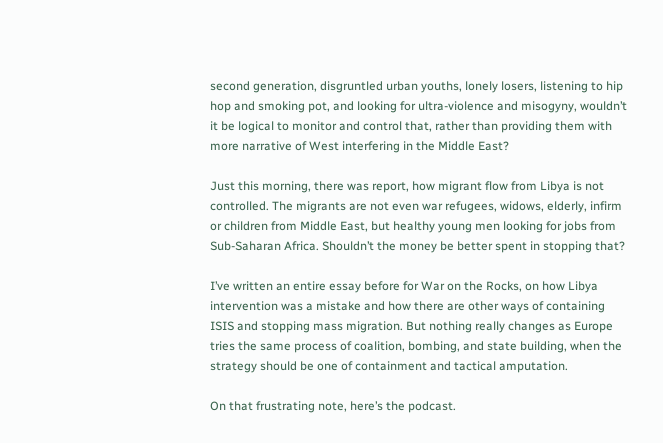second generation, disgruntled urban youths, lonely losers, listening to hip hop and smoking pot, and looking for ultra-violence and misogyny, wouldn’t it be logical to monitor and control that, rather than providing them with more narrative of West interfering in the Middle East?

Just this morning, there was report, how migrant flow from Libya is not controlled. The migrants are not even war refugees, widows, elderly, infirm or children from Middle East, but healthy young men looking for jobs from Sub-Saharan Africa. Shouldn’t the money be better spent in stopping that?

I’ve written an entire essay before for War on the Rocks, on how Libya intervention was a mistake and how there are other ways of containing ISIS and stopping mass migration. But nothing really changes as Europe tries the same process of coalition, bombing, and state building, when the strategy should be one of containment and tactical amputation.

On that frustrating note, here’s the podcast.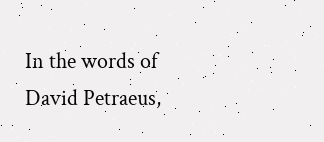In the words of David Petraeus,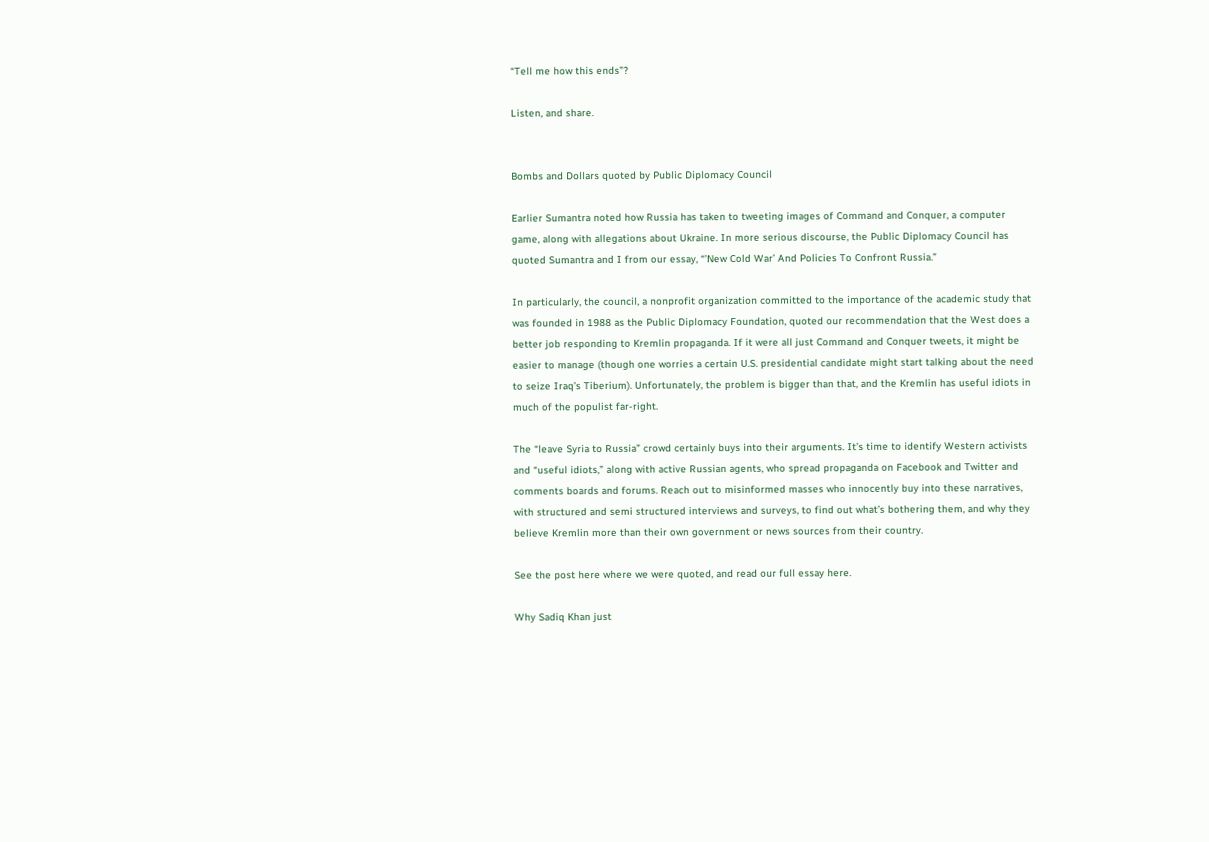“Tell me how this ends”?

Listen, and share.


Bombs and Dollars quoted by Public Diplomacy Council

Earlier Sumantra noted how Russia has taken to tweeting images of Command and Conquer, a computer game, along with allegations about Ukraine. In more serious discourse, the Public Diplomacy Council has quoted Sumantra and I from our essay, “’New Cold War’ And Policies To Confront Russia.”

In particularly, the council, a nonprofit organization committed to the importance of the academic study that was founded in 1988 as the Public Diplomacy Foundation, quoted our recommendation that the West does a better job responding to Kremlin propaganda. If it were all just Command and Conquer tweets, it might be easier to manage (though one worries a certain U.S. presidential candidate might start talking about the need to seize Iraq’s Tiberium). Unfortunately, the problem is bigger than that, and the Kremlin has useful idiots in much of the populist far-right.

The “leave Syria to Russia” crowd certainly buys into their arguments. It’s time to identify Western activists and “useful idiots,” along with active Russian agents, who spread propaganda on Facebook and Twitter and comments boards and forums. Reach out to misinformed masses who innocently buy into these narratives, with structured and semi structured interviews and surveys, to find out what’s bothering them, and why they believe Kremlin more than their own government or news sources from their country.

See the post here where we were quoted, and read our full essay here.

Why Sadiq Khan just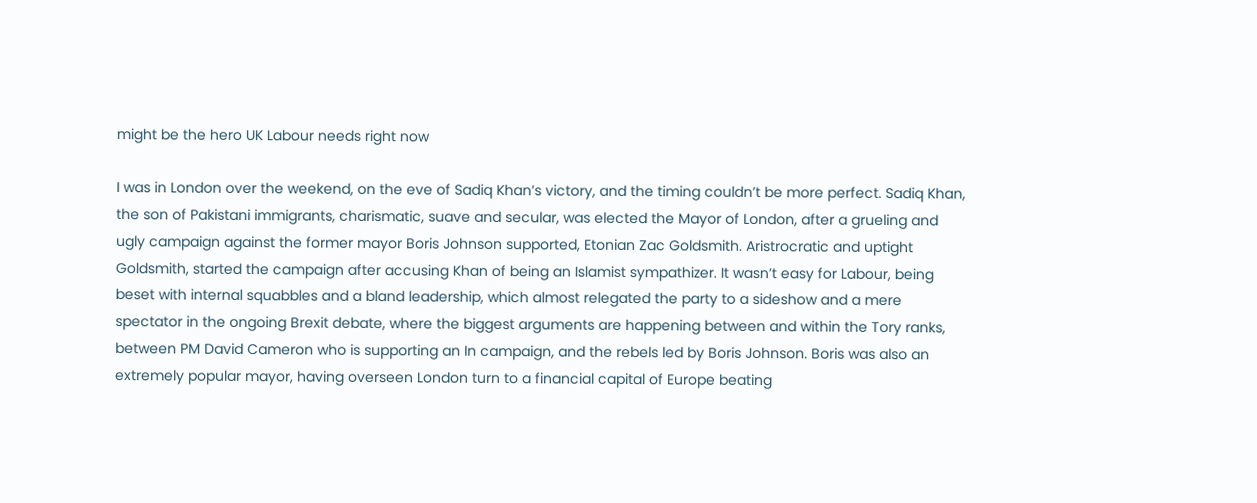might be the hero UK Labour needs right now

I was in London over the weekend, on the eve of Sadiq Khan’s victory, and the timing couldn’t be more perfect. Sadiq Khan, the son of Pakistani immigrants, charismatic, suave and secular, was elected the Mayor of London, after a grueling and ugly campaign against the former mayor Boris Johnson supported, Etonian Zac Goldsmith. Aristrocratic and uptight Goldsmith, started the campaign after accusing Khan of being an Islamist sympathizer. It wasn’t easy for Labour, being beset with internal squabbles and a bland leadership, which almost relegated the party to a sideshow and a mere spectator in the ongoing Brexit debate, where the biggest arguments are happening between and within the Tory ranks, between PM David Cameron who is supporting an In campaign, and the rebels led by Boris Johnson. Boris was also an extremely popular mayor, having overseen London turn to a financial capital of Europe beating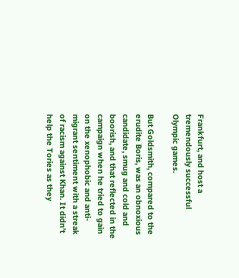Frankfurt, and host a tremendously successful Olympic games.

But Goldsmith, compared to the erudite Boris, was an obnoxious candidate, smug and cold and boorish, and that reflected in the campaign when he tried to gain on the xenophobic and anti-migrant sentiment with a streak of racism against Khan. It didn’t help the Tories as they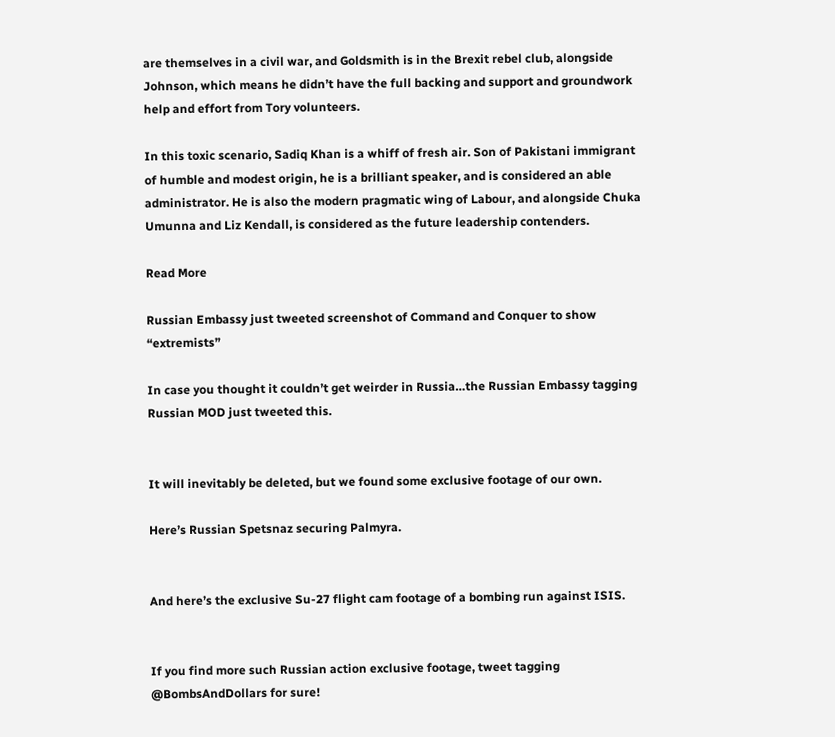are themselves in a civil war, and Goldsmith is in the Brexit rebel club, alongside Johnson, which means he didn’t have the full backing and support and groundwork help and effort from Tory volunteers.

In this toxic scenario, Sadiq Khan is a whiff of fresh air. Son of Pakistani immigrant of humble and modest origin, he is a brilliant speaker, and is considered an able administrator. He is also the modern pragmatic wing of Labour, and alongside Chuka Umunna and Liz Kendall, is considered as the future leadership contenders.

Read More

Russian Embassy just tweeted screenshot of Command and Conquer to show “extremists”

In case you thought it couldn’t get weirder in Russia…the Russian Embassy tagging Russian MOD just tweeted this.


It will inevitably be deleted, but we found some exclusive footage of our own.

Here’s Russian Spetsnaz securing Palmyra.


And here’s the exclusive Su-27 flight cam footage of a bombing run against ISIS.


If you find more such Russian action exclusive footage, tweet tagging @BombsAndDollars for sure!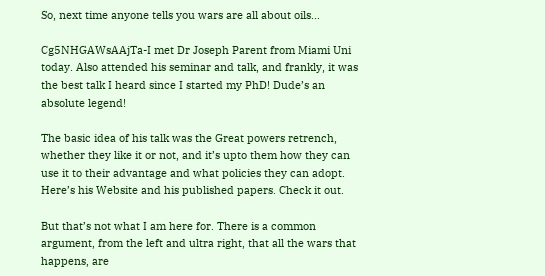So, next time anyone tells you wars are all about oils…

Cg5NHGAWsAAjTa-I met Dr Joseph Parent from Miami Uni today. Also attended his seminar and talk, and frankly, it was the best talk I heard since I started my PhD! Dude’s an absolute legend!

The basic idea of his talk was the Great powers retrench, whether they like it or not, and it’s upto them how they can use it to their advantage and what policies they can adopt. Here’s his Website and his published papers. Check it out.

But that’s not what I am here for. There is a common argument, from the left and ultra right, that all the wars that happens, are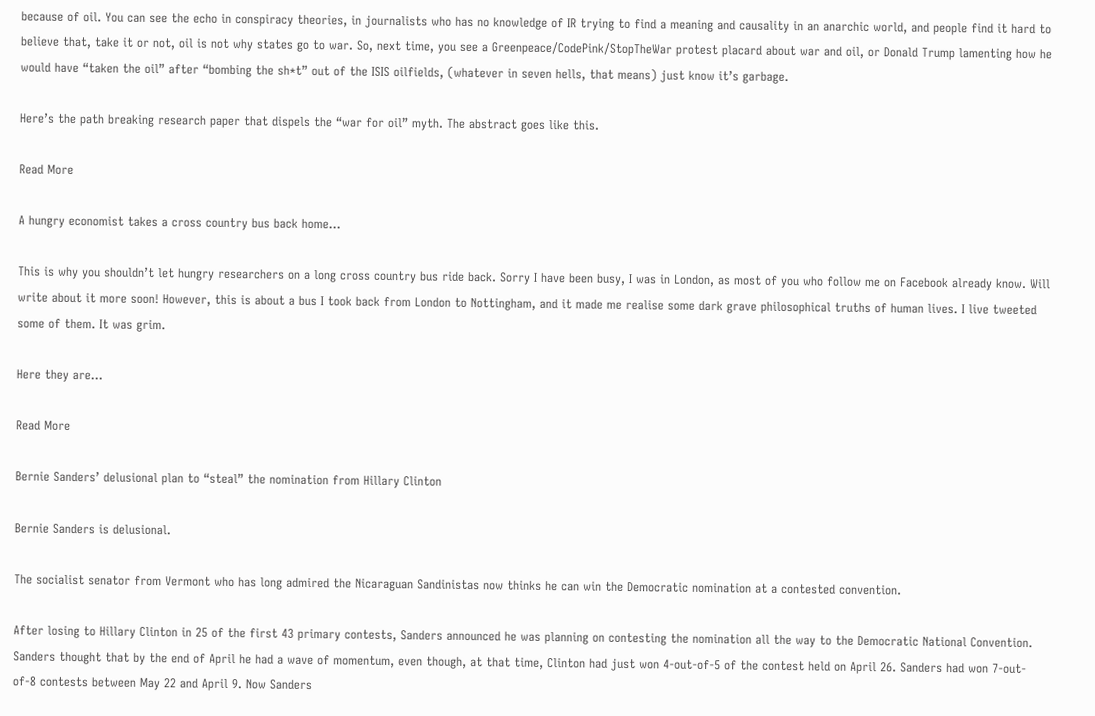because of oil. You can see the echo in conspiracy theories, in journalists who has no knowledge of IR trying to find a meaning and causality in an anarchic world, and people find it hard to believe that, take it or not, oil is not why states go to war. So, next time, you see a Greenpeace/CodePink/StopTheWar protest placard about war and oil, or Donald Trump lamenting how he would have “taken the oil” after “bombing the sh*t” out of the ISIS oilfields, (whatever in seven hells, that means) just know it’s garbage.

Here’s the path breaking research paper that dispels the “war for oil” myth. The abstract goes like this.

Read More

A hungry economist takes a cross country bus back home…

This is why you shouldn’t let hungry researchers on a long cross country bus ride back. Sorry I have been busy, I was in London, as most of you who follow me on Facebook already know. Will write about it more soon! However, this is about a bus I took back from London to Nottingham, and it made me realise some dark grave philosophical truths of human lives. I live tweeted some of them. It was grim.

Here they are…

Read More

Bernie Sanders’ delusional plan to “steal” the nomination from Hillary Clinton

Bernie Sanders is delusional.

The socialist senator from Vermont who has long admired the Nicaraguan Sandinistas now thinks he can win the Democratic nomination at a contested convention.

After losing to Hillary Clinton in 25 of the first 43 primary contests, Sanders announced he was planning on contesting the nomination all the way to the Democratic National Convention. Sanders thought that by the end of April he had a wave of momentum, even though, at that time, Clinton had just won 4-out-of-5 of the contest held on April 26. Sanders had won 7-out-of-8 contests between May 22 and April 9. Now Sanders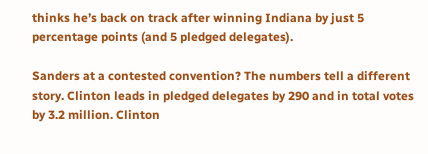thinks he’s back on track after winning Indiana by just 5 percentage points (and 5 pledged delegates).

Sanders at a contested convention? The numbers tell a different story. Clinton leads in pledged delegates by 290 and in total votes by 3.2 million. Clinton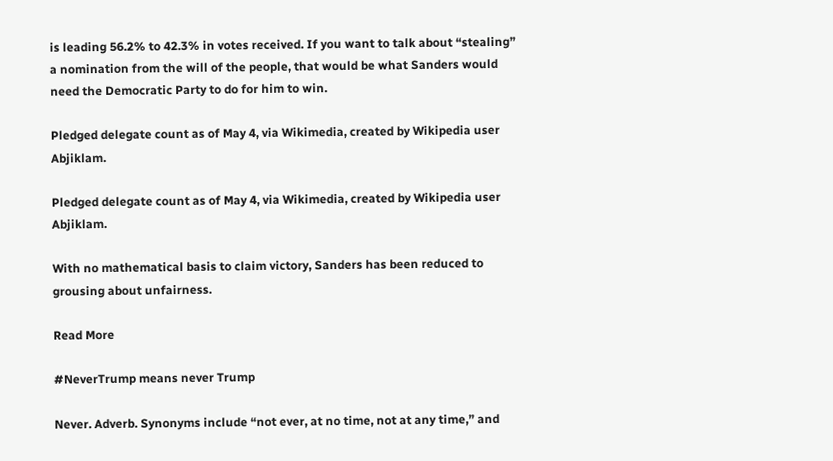is leading 56.2% to 42.3% in votes received. If you want to talk about “stealing” a nomination from the will of the people, that would be what Sanders would need the Democratic Party to do for him to win.

Pledged delegate count as of May 4, via Wikimedia, created by Wikipedia user Abjiklam.

Pledged delegate count as of May 4, via Wikimedia, created by Wikipedia user Abjiklam.

With no mathematical basis to claim victory, Sanders has been reduced to grousing about unfairness.

Read More

#NeverTrump means never Trump

Never. Adverb. Synonyms include “not ever, at no time, not at any time,” and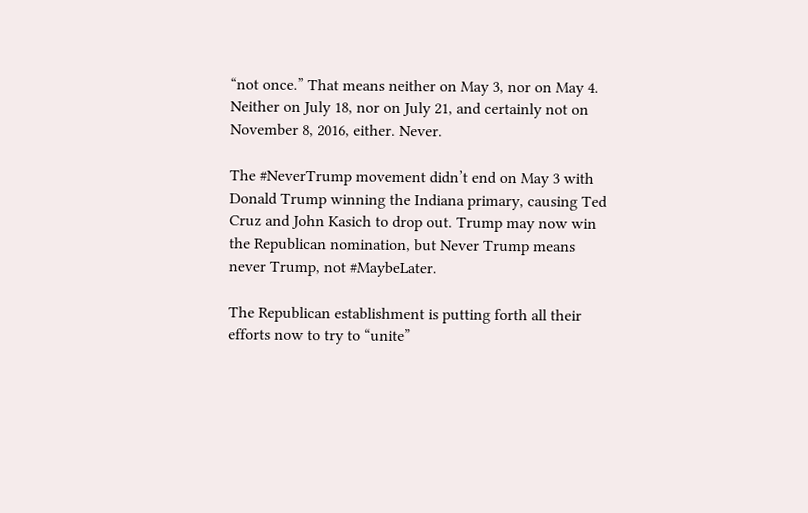“not once.” That means neither on May 3, nor on May 4. Neither on July 18, nor on July 21, and certainly not on November 8, 2016, either. Never.

The #NeverTrump movement didn’t end on May 3 with Donald Trump winning the Indiana primary, causing Ted Cruz and John Kasich to drop out. Trump may now win the Republican nomination, but Never Trump means never Trump, not #MaybeLater.

The Republican establishment is putting forth all their efforts now to try to “unite”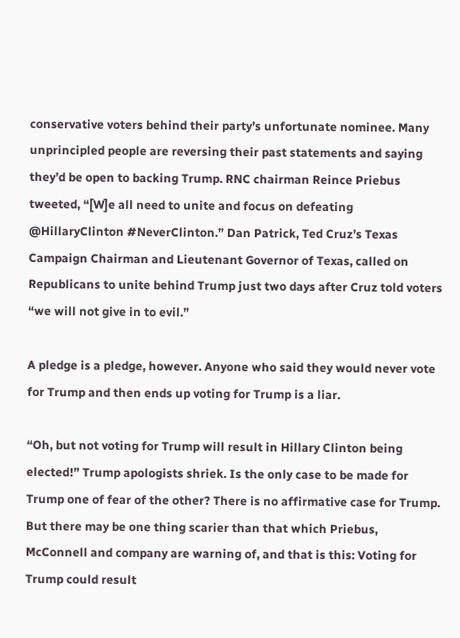conservative voters behind their party’s unfortunate nominee. Many unprincipled people are reversing their past statements and saying they’d be open to backing Trump. RNC chairman Reince Priebus tweeted, “[W]e all need to unite and focus on defeating @HillaryClinton #NeverClinton.” Dan Patrick, Ted Cruz’s Texas Campaign Chairman and Lieutenant Governor of Texas, called on Republicans to unite behind Trump just two days after Cruz told voters “we will not give in to evil.”

A pledge is a pledge, however. Anyone who said they would never vote for Trump and then ends up voting for Trump is a liar.

“Oh, but not voting for Trump will result in Hillary Clinton being elected!” Trump apologists shriek. Is the only case to be made for Trump one of fear of the other? There is no affirmative case for Trump. But there may be one thing scarier than that which Priebus, McConnell and company are warning of, and that is this: Voting for Trump could result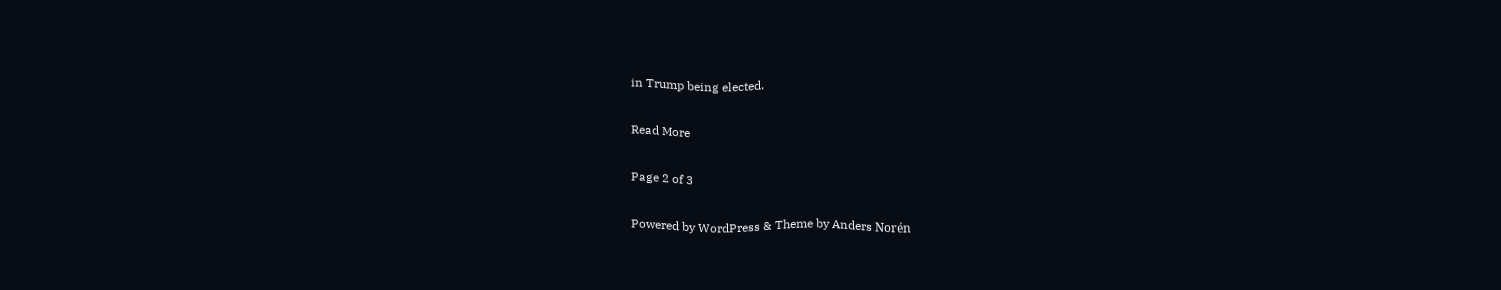in Trump being elected.

Read More

Page 2 of 3

Powered by WordPress & Theme by Anders Norén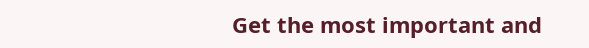Get the most important and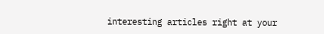interesting articles right at your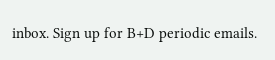inbox. Sign up for B+D periodic emails.